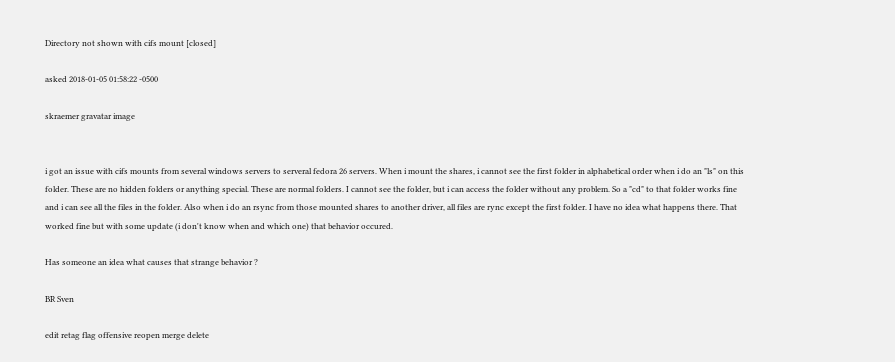Directory not shown with cifs mount [closed]

asked 2018-01-05 01:58:22 -0500

skraemer gravatar image


i got an issue with cifs mounts from several windows servers to serveral fedora 26 servers. When i mount the shares, i cannot see the first folder in alphabetical order when i do an "ls" on this folder. These are no hidden folders or anything special. These are normal folders. I cannot see the folder, but i can access the folder without any problem. So a "cd" to that folder works fine and i can see all the files in the folder. Also when i do an rsync from those mounted shares to another driver, all files are rync except the first folder. I have no idea what happens there. That worked fine but with some update (i don't know when and which one) that behavior occured.

Has someone an idea what causes that strange behavior ?

BR Sven

edit retag flag offensive reopen merge delete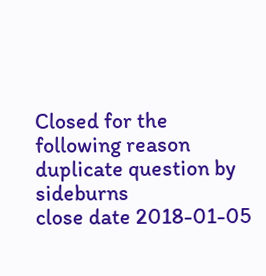Closed for the following reason duplicate question by sideburns
close date 2018-01-05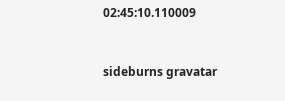02:45:10.110009


sideburns gravatar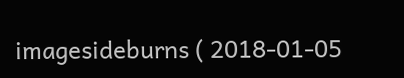imagesideburns ( 2018-01-05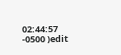02:44:57 -0500 )edit